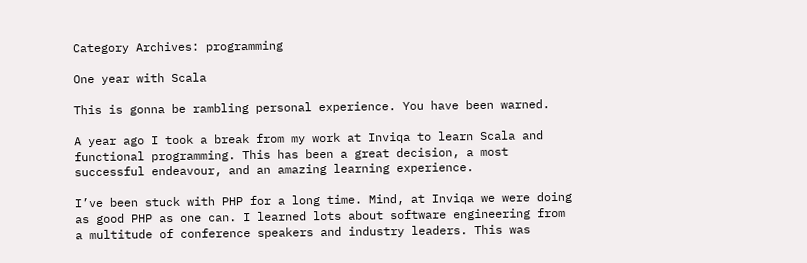Category Archives: programming

One year with Scala

This is gonna be rambling personal experience. You have been warned.

A year ago I took a break from my work at Inviqa to learn Scala and functional programming. This has been a great decision, a most successful endeavour, and an amazing learning experience.

I’ve been stuck with PHP for a long time. Mind, at Inviqa we were doing as good PHP as one can. I learned lots about software engineering from a multitude of conference speakers and industry leaders. This was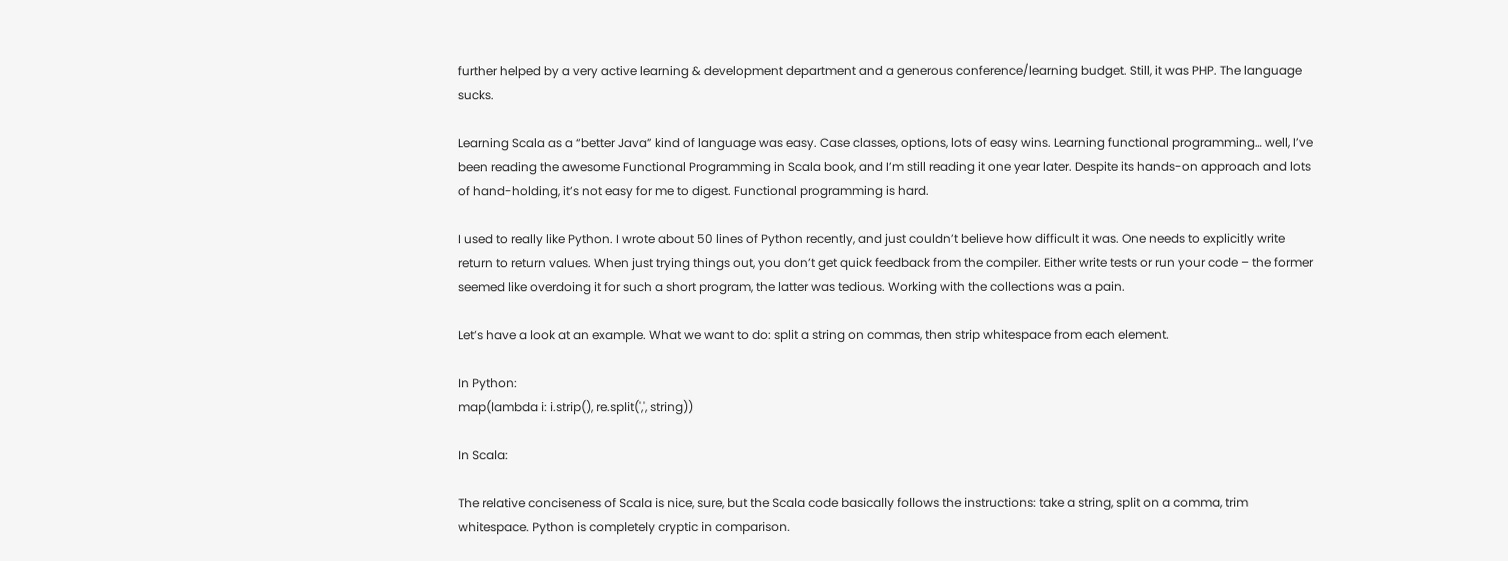further helped by a very active learning & development department and a generous conference/learning budget. Still, it was PHP. The language sucks.

Learning Scala as a “better Java” kind of language was easy. Case classes, options, lots of easy wins. Learning functional programming… well, I’ve been reading the awesome Functional Programming in Scala book, and I’m still reading it one year later. Despite its hands-on approach and lots of hand-holding, it’s not easy for me to digest. Functional programming is hard.

I used to really like Python. I wrote about 50 lines of Python recently, and just couldn’t believe how difficult it was. One needs to explicitly write return to return values. When just trying things out, you don’t get quick feedback from the compiler. Either write tests or run your code – the former seemed like overdoing it for such a short program, the latter was tedious. Working with the collections was a pain.

Let’s have a look at an example. What we want to do: split a string on commas, then strip whitespace from each element.

In Python:
map(lambda i: i.strip(), re.split(',', string))

In Scala:

The relative conciseness of Scala is nice, sure, but the Scala code basically follows the instructions: take a string, split on a comma, trim whitespace. Python is completely cryptic in comparison.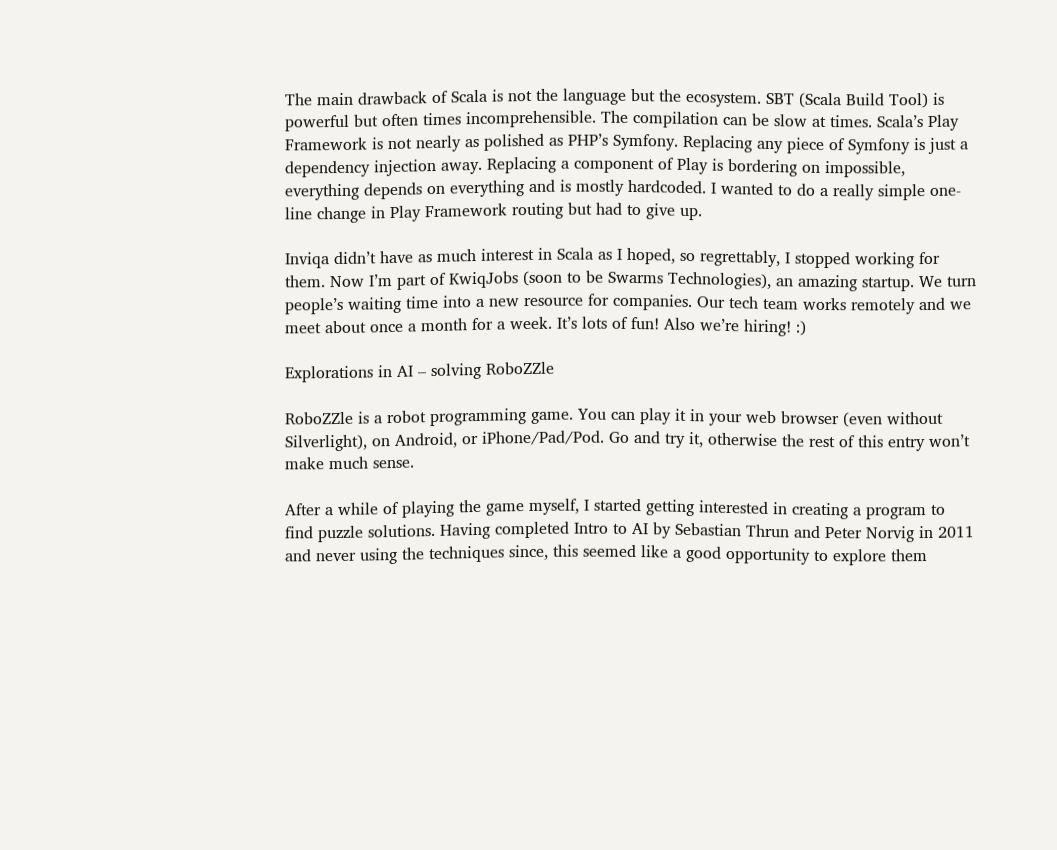The main drawback of Scala is not the language but the ecosystem. SBT (Scala Build Tool) is powerful but often times incomprehensible. The compilation can be slow at times. Scala’s Play Framework is not nearly as polished as PHP’s Symfony. Replacing any piece of Symfony is just a dependency injection away. Replacing a component of Play is bordering on impossible, everything depends on everything and is mostly hardcoded. I wanted to do a really simple one-line change in Play Framework routing but had to give up.

Inviqa didn’t have as much interest in Scala as I hoped, so regrettably, I stopped working for them. Now I’m part of KwiqJobs (soon to be Swarms Technologies), an amazing startup. We turn people’s waiting time into a new resource for companies. Our tech team works remotely and we meet about once a month for a week. It’s lots of fun! Also we’re hiring! :)

Explorations in AI – solving RoboZZle

RoboZZle is a robot programming game. You can play it in your web browser (even without Silverlight), on Android, or iPhone/Pad/Pod. Go and try it, otherwise the rest of this entry won’t make much sense.

After a while of playing the game myself, I started getting interested in creating a program to find puzzle solutions. Having completed Intro to AI by Sebastian Thrun and Peter Norvig in 2011 and never using the techniques since, this seemed like a good opportunity to explore them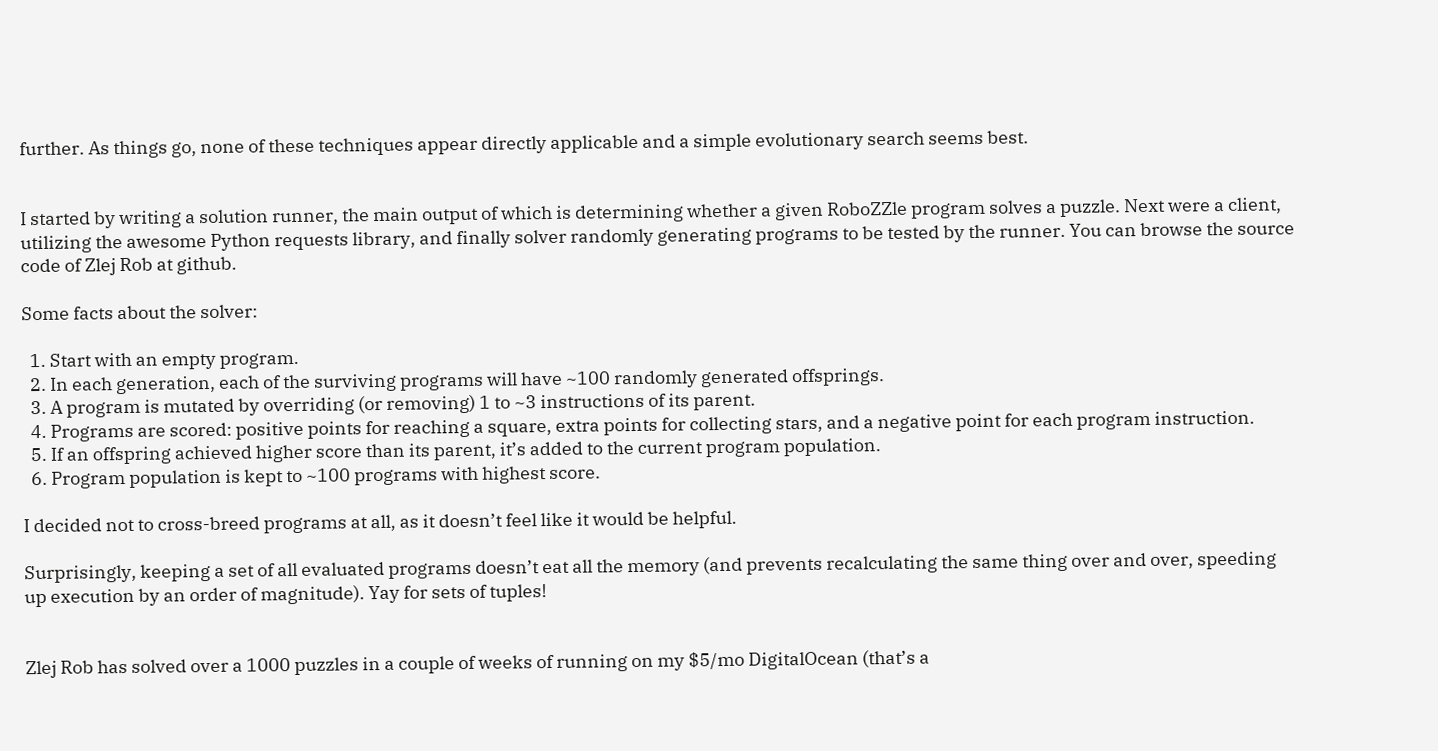further. As things go, none of these techniques appear directly applicable and a simple evolutionary search seems best.


I started by writing a solution runner, the main output of which is determining whether a given RoboZZle program solves a puzzle. Next were a client, utilizing the awesome Python requests library, and finally solver randomly generating programs to be tested by the runner. You can browse the source code of Zlej Rob at github.

Some facts about the solver:

  1. Start with an empty program.
  2. In each generation, each of the surviving programs will have ~100 randomly generated offsprings.
  3. A program is mutated by overriding (or removing) 1 to ~3 instructions of its parent.
  4. Programs are scored: positive points for reaching a square, extra points for collecting stars, and a negative point for each program instruction.
  5. If an offspring achieved higher score than its parent, it’s added to the current program population.
  6. Program population is kept to ~100 programs with highest score.

I decided not to cross-breed programs at all, as it doesn’t feel like it would be helpful.

Surprisingly, keeping a set of all evaluated programs doesn’t eat all the memory (and prevents recalculating the same thing over and over, speeding up execution by an order of magnitude). Yay for sets of tuples!


Zlej Rob has solved over a 1000 puzzles in a couple of weeks of running on my $5/mo DigitalOcean (that’s a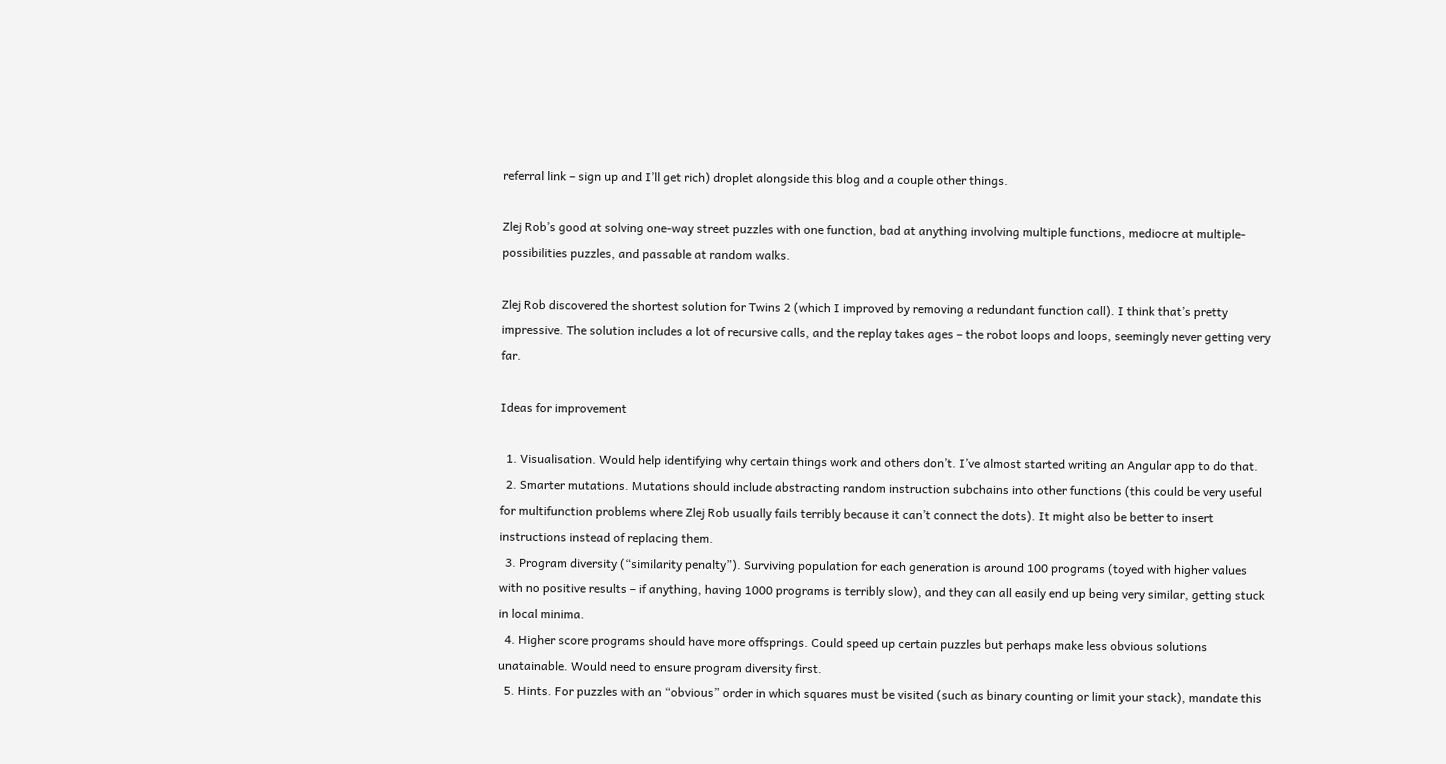referral link – sign up and I’ll get rich) droplet alongside this blog and a couple other things.

Zlej Rob’s good at solving one-way street puzzles with one function, bad at anything involving multiple functions, mediocre at multiple-possibilities puzzles, and passable at random walks.

Zlej Rob discovered the shortest solution for Twins 2 (which I improved by removing a redundant function call). I think that’s pretty impressive. The solution includes a lot of recursive calls, and the replay takes ages – the robot loops and loops, seemingly never getting very far.

Ideas for improvement

  1. Visualisation. Would help identifying why certain things work and others don’t. I’ve almost started writing an Angular app to do that.
  2. Smarter mutations. Mutations should include abstracting random instruction subchains into other functions (this could be very useful for multifunction problems where Zlej Rob usually fails terribly because it can’t connect the dots). It might also be better to insert instructions instead of replacing them.
  3. Program diversity (“similarity penalty”). Surviving population for each generation is around 100 programs (toyed with higher values with no positive results – if anything, having 1000 programs is terribly slow), and they can all easily end up being very similar, getting stuck in local minima.
  4. Higher score programs should have more offsprings. Could speed up certain puzzles but perhaps make less obvious solutions unatainable. Would need to ensure program diversity first.
  5. Hints. For puzzles with an “obvious” order in which squares must be visited (such as binary counting or limit your stack), mandate this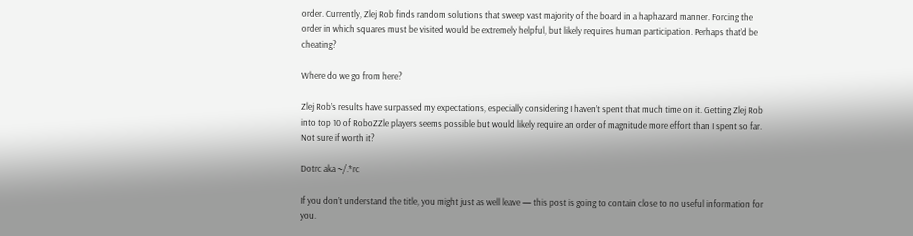order. Currently, Zlej Rob finds random solutions that sweep vast majority of the board in a haphazard manner. Forcing the order in which squares must be visited would be extremely helpful, but likely requires human participation. Perhaps that’d be cheating?

Where do we go from here?

Zlej Rob’s results have surpassed my expectations, especially considering I haven’t spent that much time on it. Getting Zlej Rob into top 10 of RoboZZle players seems possible but would likely require an order of magnitude more effort than I spent so far. Not sure if worth it?

Dotrc aka ~/.*rc

If you don’t understand the title, you might just as well leave — this post is going to contain close to no useful information for you.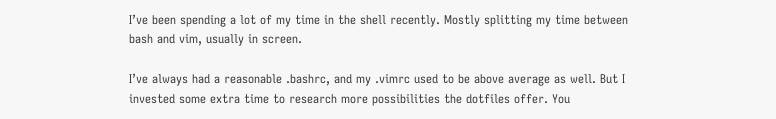I’ve been spending a lot of my time in the shell recently. Mostly splitting my time between bash and vim, usually in screen.

I’ve always had a reasonable .bashrc, and my .vimrc used to be above average as well. But I invested some extra time to research more possibilities the dotfiles offer. You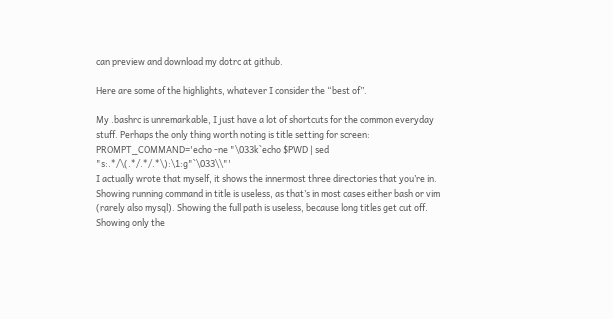can preview and download my dotrc at github.

Here are some of the highlights, whatever I consider the “best of”.

My .bashrc is unremarkable, I just have a lot of shortcuts for the common everyday stuff. Perhaps the only thing worth noting is title setting for screen:
PROMPT_COMMAND='echo -ne "\033k`echo $PWD | sed "s:.*/\(.*/.*/.*\):\1:g"`\033\\"'
I actually wrote that myself, it shows the innermost three directories that you’re in. Showing running command in title is useless, as that’s in most cases either bash or vim (rarely also mysql). Showing the full path is useless, because long titles get cut off. Showing only the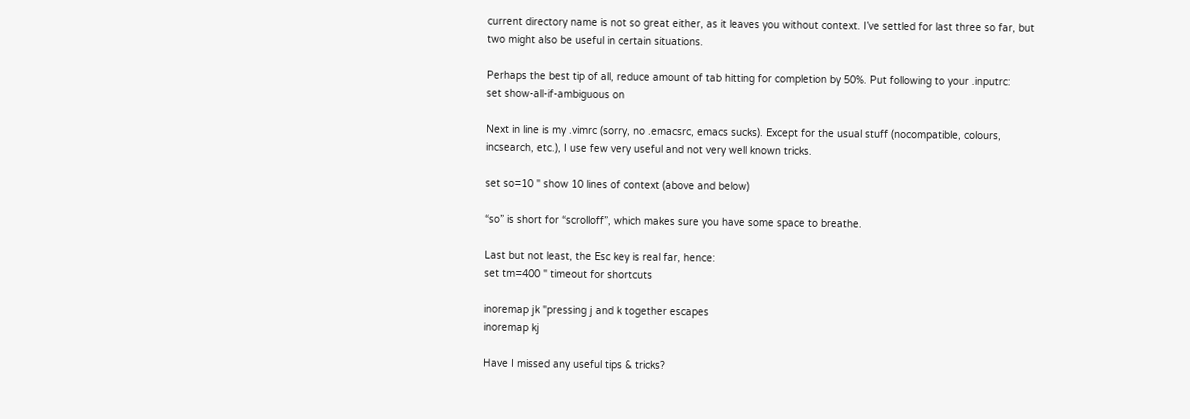current directory name is not so great either, as it leaves you without context. I’ve settled for last three so far, but two might also be useful in certain situations.

Perhaps the best tip of all, reduce amount of tab hitting for completion by 50%. Put following to your .inputrc:
set show-all-if-ambiguous on

Next in line is my .vimrc (sorry, no .emacsrc, emacs sucks). Except for the usual stuff (nocompatible, colours, incsearch, etc.), I use few very useful and not very well known tricks.

set so=10 " show 10 lines of context (above and below)

“so” is short for “scrolloff”, which makes sure you have some space to breathe.

Last but not least, the Esc key is real far, hence:
set tm=400 " timeout for shortcuts

inoremap jk "pressing j and k together escapes
inoremap kj

Have I missed any useful tips & tricks?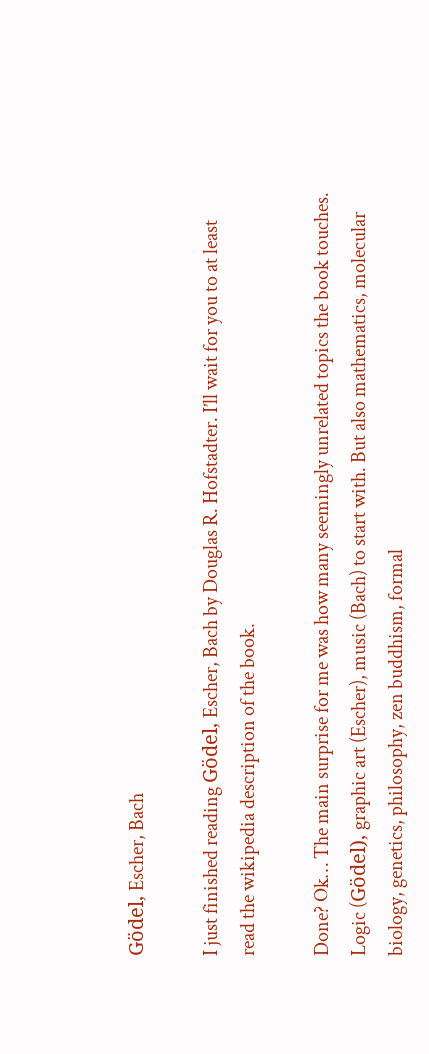Gödel, Escher, Bach

I just finished reading Gödel, Escher, Bach by Douglas R. Hofstadter. I’ll wait for you to at least read the wikipedia description of the book.

Done? Ok… The main surprise for me was how many seemingly unrelated topics the book touches. Logic (Gödel), graphic art (Escher), music (Bach) to start with. But also mathematics, molecular biology, genetics, philosophy, zen buddhism, formal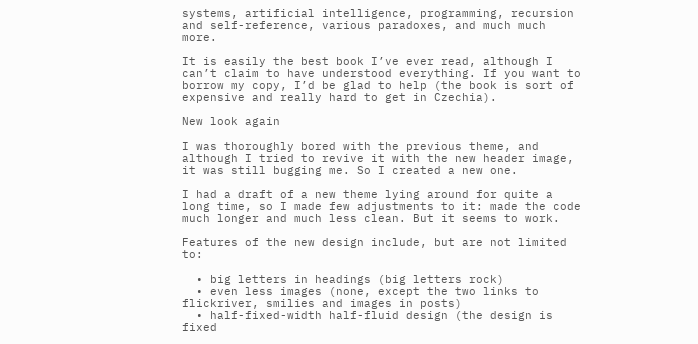systems, artificial intelligence, programming, recursion and self-reference, various paradoxes, and much much more.

It is easily the best book I’ve ever read, although I can’t claim to have understood everything. If you want to borrow my copy, I’d be glad to help (the book is sort of expensive and really hard to get in Czechia).

New look again

I was thoroughly bored with the previous theme, and although I tried to revive it with the new header image, it was still bugging me. So I created a new one.

I had a draft of a new theme lying around for quite a long time, so I made few adjustments to it: made the code much longer and much less clean. But it seems to work.

Features of the new design include, but are not limited to:

  • big letters in headings (big letters rock)
  • even less images (none, except the two links to flickriver, smilies and images in posts)
  • half-fixed-width half-fluid design (the design is fixed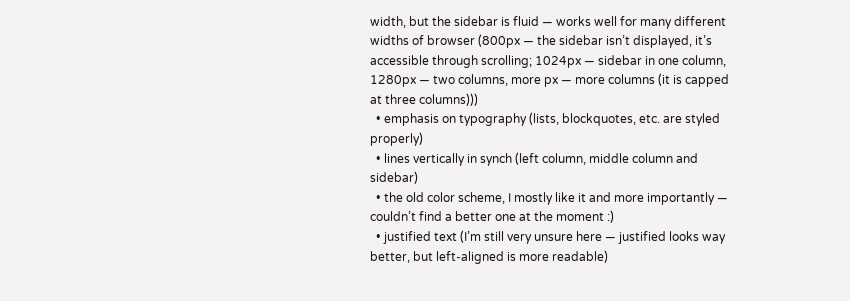width, but the sidebar is fluid — works well for many different widths of browser (800px — the sidebar isn’t displayed, it’s accessible through scrolling; 1024px — sidebar in one column, 1280px — two columns, more px — more columns (it is capped at three columns)))
  • emphasis on typography (lists, blockquotes, etc. are styled properly)
  • lines vertically in synch (left column, middle column and sidebar)
  • the old color scheme, I mostly like it and more importantly — couldn’t find a better one at the moment :)
  • justified text (I’m still very unsure here — justified looks way better, but left-aligned is more readable)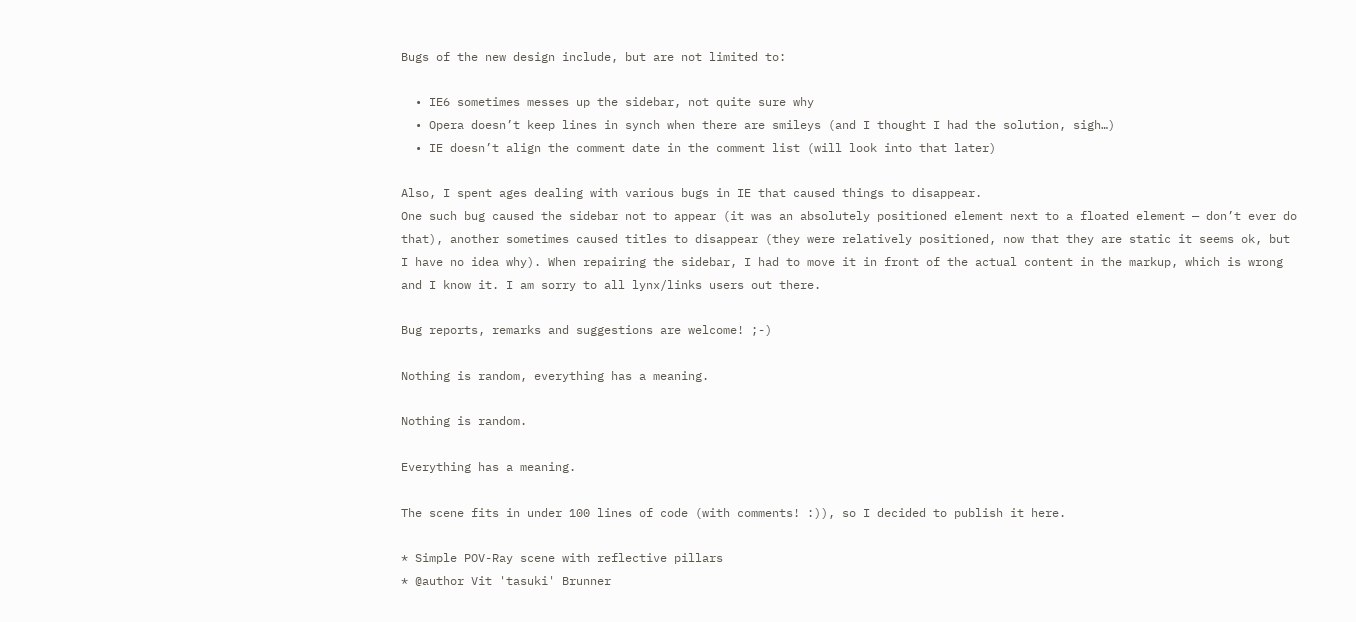Bugs of the new design include, but are not limited to:

  • IE6 sometimes messes up the sidebar, not quite sure why
  • Opera doesn’t keep lines in synch when there are smileys (and I thought I had the solution, sigh…)
  • IE doesn’t align the comment date in the comment list (will look into that later)

Also, I spent ages dealing with various bugs in IE that caused things to disappear.
One such bug caused the sidebar not to appear (it was an absolutely positioned element next to a floated element — don’t ever do that), another sometimes caused titles to disappear (they were relatively positioned, now that they are static it seems ok, but I have no idea why). When repairing the sidebar, I had to move it in front of the actual content in the markup, which is wrong and I know it. I am sorry to all lynx/links users out there.

Bug reports, remarks and suggestions are welcome! ;-)

Nothing is random, everything has a meaning.

Nothing is random.

Everything has a meaning.

The scene fits in under 100 lines of code (with comments! :)), so I decided to publish it here.

* Simple POV-Ray scene with reflective pillars
* @author Vit 'tasuki' Brunner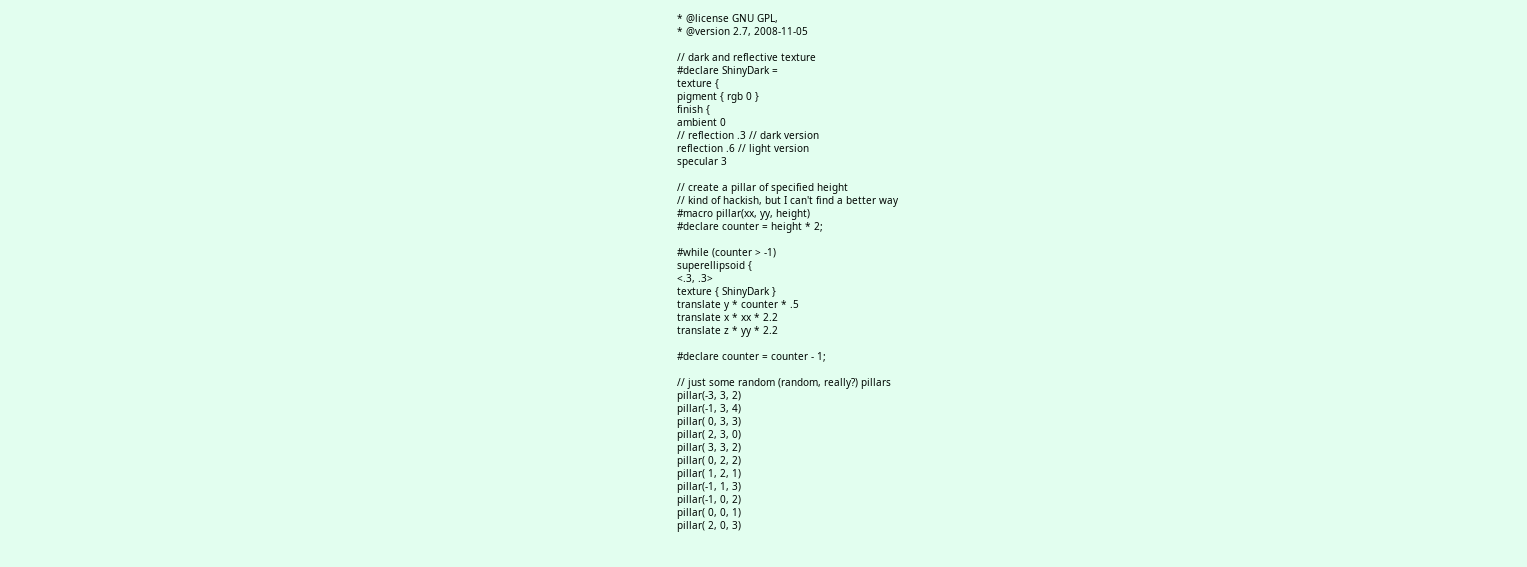* @license GNU GPL,
* @version 2.7, 2008-11-05

// dark and reflective texture
#declare ShinyDark =
texture {
pigment { rgb 0 }
finish {
ambient 0
// reflection .3 // dark version
reflection .6 // light version
specular 3

// create a pillar of specified height
// kind of hackish, but I can't find a better way
#macro pillar(xx, yy, height)
#declare counter = height * 2;

#while (counter > -1)
superellipsoid {
<.3, .3>
texture { ShinyDark }
translate y * counter * .5
translate x * xx * 2.2
translate z * yy * 2.2

#declare counter = counter - 1;

// just some random (random, really?) pillars
pillar(-3, 3, 2)
pillar(-1, 3, 4)
pillar( 0, 3, 3)
pillar( 2, 3, 0)
pillar( 3, 3, 2)
pillar( 0, 2, 2)
pillar( 1, 2, 1)
pillar(-1, 1, 3)
pillar(-1, 0, 2)
pillar( 0, 0, 1)
pillar( 2, 0, 3)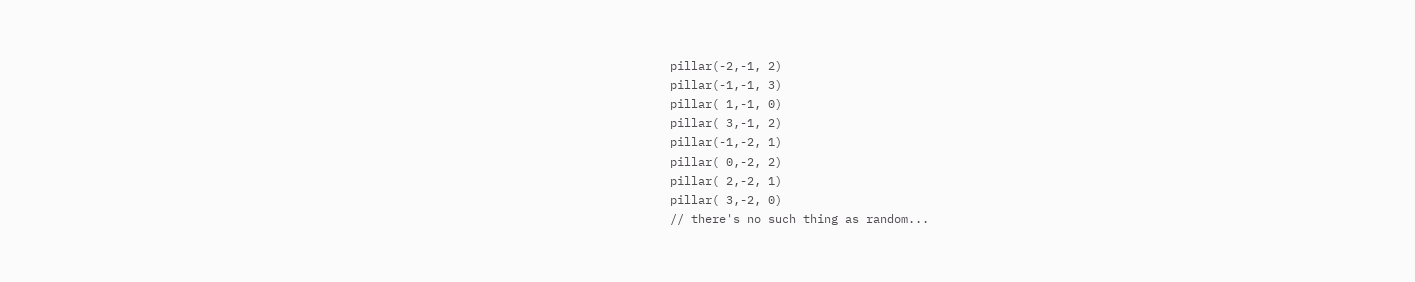pillar(-2,-1, 2)
pillar(-1,-1, 3)
pillar( 1,-1, 0)
pillar( 3,-1, 2)
pillar(-1,-2, 1)
pillar( 0,-2, 2)
pillar( 2,-2, 1)
pillar( 3,-2, 0)
// there's no such thing as random...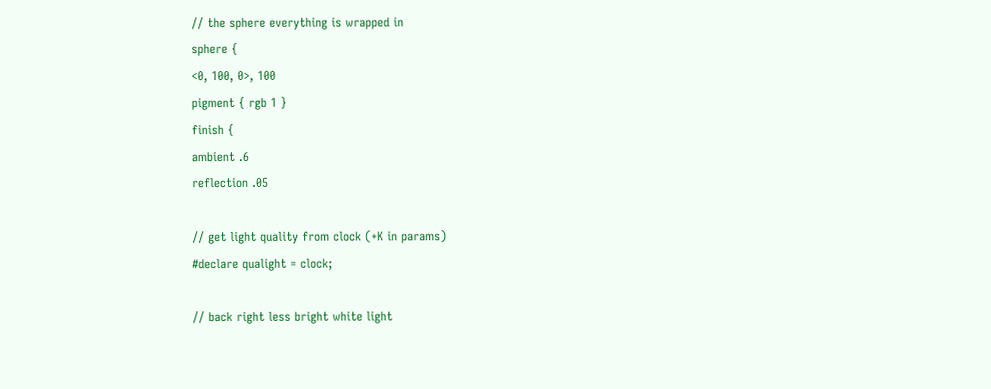// the sphere everything is wrapped in
sphere {
<0, 100, 0>, 100
pigment { rgb 1 }
finish {
ambient .6
reflection .05

// get light quality from clock (+K in params)
#declare qualight = clock;

// back right less bright white light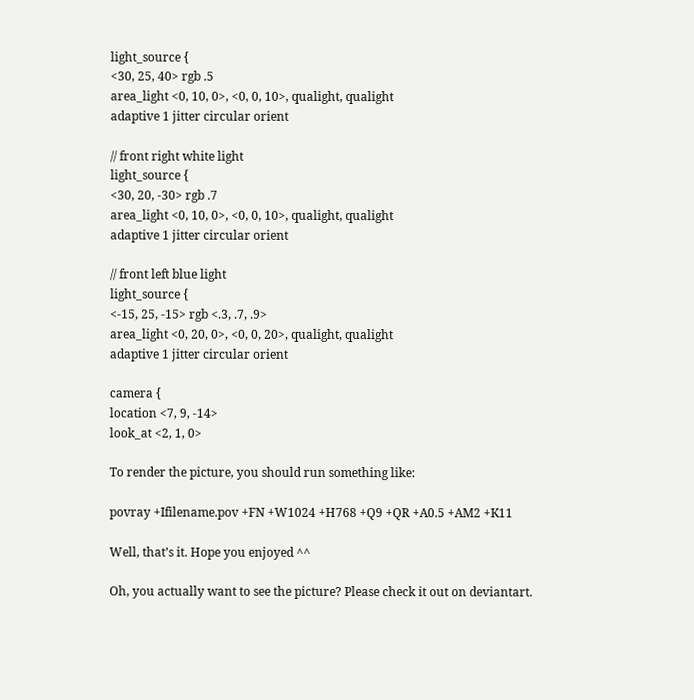light_source {
<30, 25, 40> rgb .5
area_light <0, 10, 0>, <0, 0, 10>, qualight, qualight
adaptive 1 jitter circular orient

// front right white light
light_source {
<30, 20, -30> rgb .7
area_light <0, 10, 0>, <0, 0, 10>, qualight, qualight
adaptive 1 jitter circular orient

// front left blue light
light_source {
<-15, 25, -15> rgb <.3, .7, .9>
area_light <0, 20, 0>, <0, 0, 20>, qualight, qualight
adaptive 1 jitter circular orient

camera {
location <7, 9, -14>
look_at <2, 1, 0>

To render the picture, you should run something like:

povray +Ifilename.pov +FN +W1024 +H768 +Q9 +QR +A0.5 +AM2 +K11

Well, that’s it. Hope you enjoyed ^^

Oh, you actually want to see the picture? Please check it out on deviantart.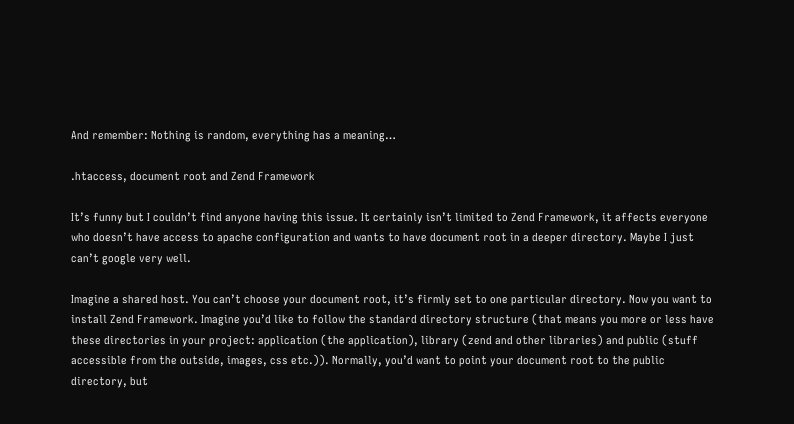And remember: Nothing is random, everything has a meaning…

.htaccess, document root and Zend Framework

It’s funny but I couldn’t find anyone having this issue. It certainly isn’t limited to Zend Framework, it affects everyone who doesn’t have access to apache configuration and wants to have document root in a deeper directory. Maybe I just can’t google very well.

Imagine a shared host. You can’t choose your document root, it’s firmly set to one particular directory. Now you want to install Zend Framework. Imagine you’d like to follow the standard directory structure (that means you more or less have these directories in your project: application (the application), library (zend and other libraries) and public (stuff accessible from the outside, images, css etc.)). Normally, you’d want to point your document root to the public directory, but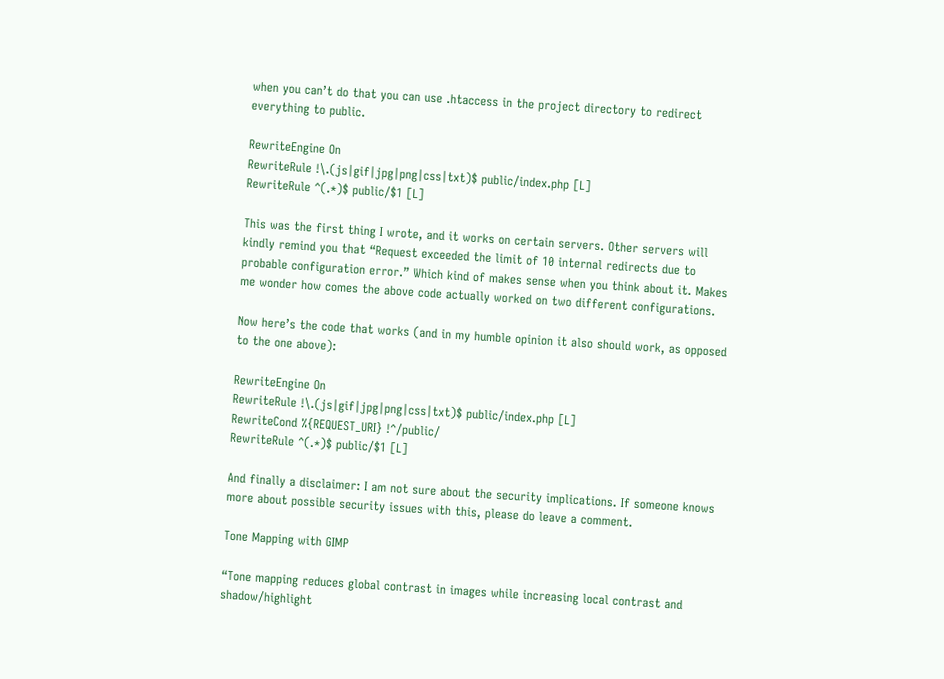when you can’t do that you can use .htaccess in the project directory to redirect everything to public.

RewriteEngine On
RewriteRule !\.(js|gif|jpg|png|css|txt)$ public/index.php [L]
RewriteRule ^(.*)$ public/$1 [L]

This was the first thing I wrote, and it works on certain servers. Other servers will kindly remind you that “Request exceeded the limit of 10 internal redirects due to probable configuration error.” Which kind of makes sense when you think about it. Makes me wonder how comes the above code actually worked on two different configurations.

Now here’s the code that works (and in my humble opinion it also should work, as opposed to the one above):

RewriteEngine On
RewriteRule !\.(js|gif|jpg|png|css|txt)$ public/index.php [L]
RewriteCond %{REQUEST_URI} !^/public/
RewriteRule ^(.*)$ public/$1 [L]

And finally a disclaimer: I am not sure about the security implications. If someone knows more about possible security issues with this, please do leave a comment.

Tone Mapping with GIMP

“Tone mapping reduces global contrast in images while increasing local contrast and shadow/highlight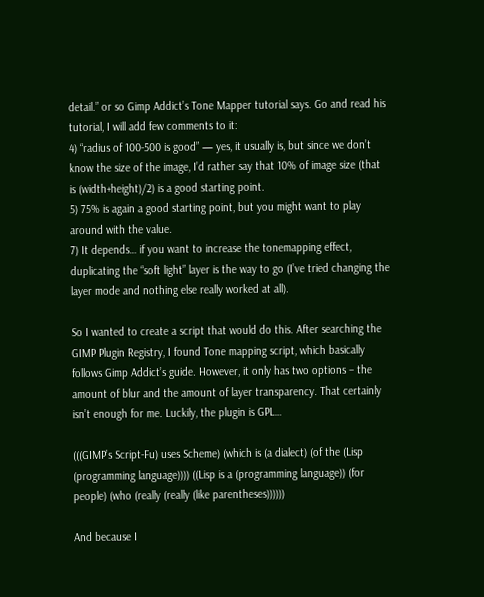detail.” or so Gimp Addict’s Tone Mapper tutorial says. Go and read his tutorial, I will add few comments to it:
4) “radius of 100-500 is good” — yes, it usually is, but since we don’t know the size of the image, I’d rather say that 10% of image size (that is (width+height)/2) is a good starting point.
5) 75% is again a good starting point, but you might want to play around with the value.
7) It depends… if you want to increase the tonemapping effect, duplicating the “soft light” layer is the way to go (I’ve tried changing the layer mode and nothing else really worked at all).

So I wanted to create a script that would do this. After searching the GIMP Plugin Registry, I found Tone mapping script, which basically follows Gimp Addict’s guide. However, it only has two options – the amount of blur and the amount of layer transparency. That certainly isn’t enough for me. Luckily, the plugin is GPL…

(((GIMP’s Script-Fu) uses Scheme) (which is (a dialect) (of the (Lisp (programming language)))) ((Lisp is a (programming language)) (for people) (who (really (really (like parentheses))))))

And because I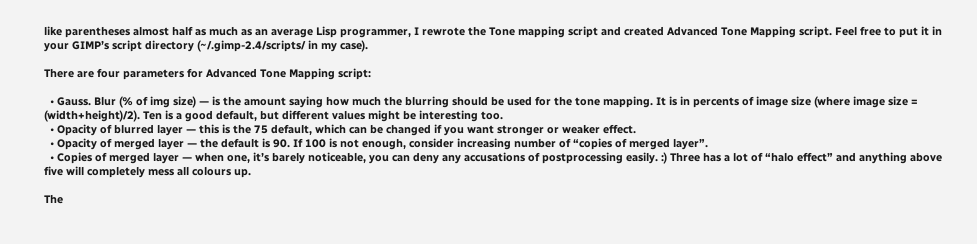like parentheses almost half as much as an average Lisp programmer, I rewrote the Tone mapping script and created Advanced Tone Mapping script. Feel free to put it in your GIMP’s script directory (~/.gimp-2.4/scripts/ in my case).

There are four parameters for Advanced Tone Mapping script:

  • Gauss. Blur (% of img size) — is the amount saying how much the blurring should be used for the tone mapping. It is in percents of image size (where image size = (width+height)/2). Ten is a good default, but different values might be interesting too.
  • Opacity of blurred layer — this is the 75 default, which can be changed if you want stronger or weaker effect.
  • Opacity of merged layer — the default is 90. If 100 is not enough, consider increasing number of “copies of merged layer”.
  • Copies of merged layer — when one, it’s barely noticeable, you can deny any accusations of postprocessing easily. :) Three has a lot of “halo effect” and anything above five will completely mess all colours up.

The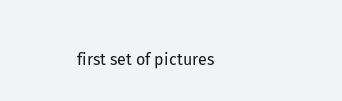first set of pictures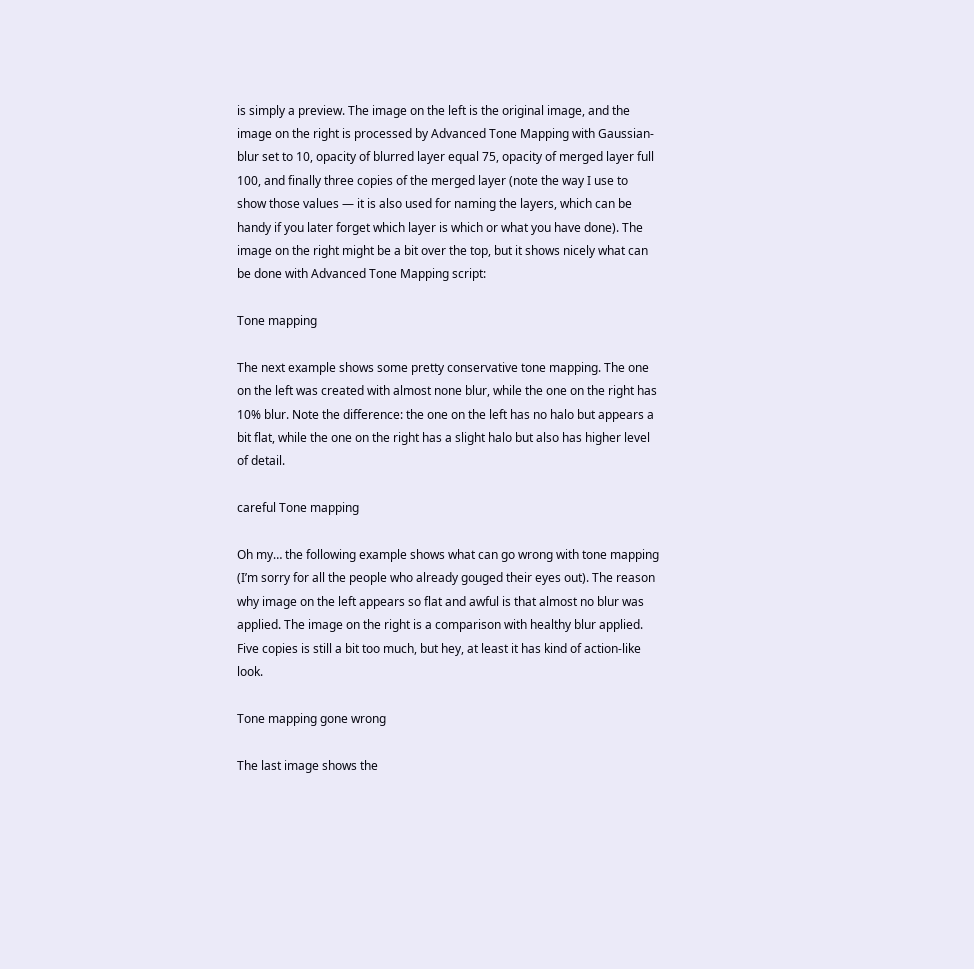is simply a preview. The image on the left is the original image, and the image on the right is processed by Advanced Tone Mapping with Gaussian-blur set to 10, opacity of blurred layer equal 75, opacity of merged layer full 100, and finally three copies of the merged layer (note the way I use to show those values — it is also used for naming the layers, which can be handy if you later forget which layer is which or what you have done). The image on the right might be a bit over the top, but it shows nicely what can be done with Advanced Tone Mapping script:

Tone mapping

The next example shows some pretty conservative tone mapping. The one on the left was created with almost none blur, while the one on the right has 10% blur. Note the difference: the one on the left has no halo but appears a bit flat, while the one on the right has a slight halo but also has higher level of detail.

careful Tone mapping

Oh my… the following example shows what can go wrong with tone mapping (I’m sorry for all the people who already gouged their eyes out). The reason why image on the left appears so flat and awful is that almost no blur was applied. The image on the right is a comparison with healthy blur applied. Five copies is still a bit too much, but hey, at least it has kind of action-like look.

Tone mapping gone wrong

The last image shows the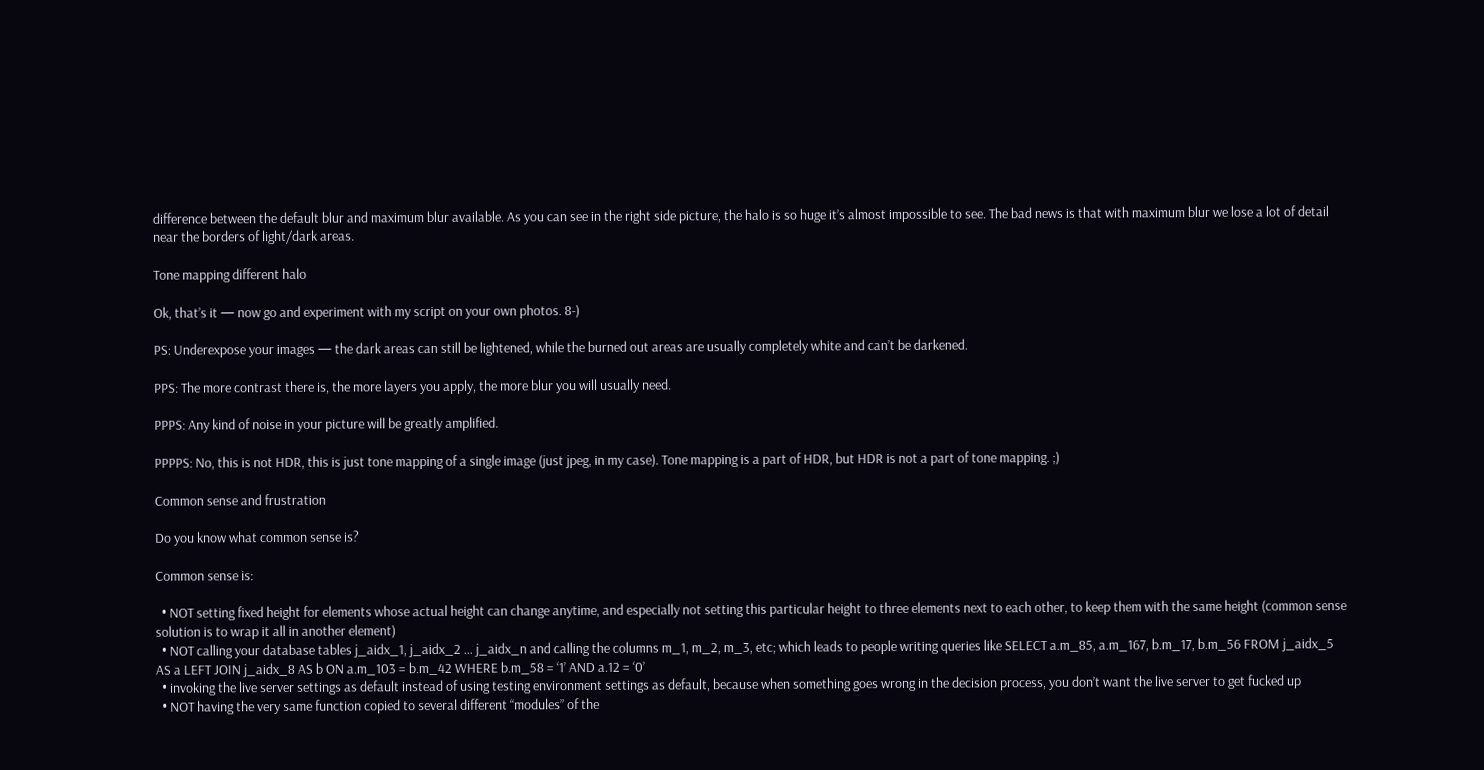difference between the default blur and maximum blur available. As you can see in the right side picture, the halo is so huge it’s almost impossible to see. The bad news is that with maximum blur we lose a lot of detail near the borders of light/dark areas.

Tone mapping different halo

Ok, that’s it — now go and experiment with my script on your own photos. 8-)

PS: Underexpose your images — the dark areas can still be lightened, while the burned out areas are usually completely white and can’t be darkened.

PPS: The more contrast there is, the more layers you apply, the more blur you will usually need.

PPPS: Any kind of noise in your picture will be greatly amplified.

PPPPS: No, this is not HDR, this is just tone mapping of a single image (just jpeg, in my case). Tone mapping is a part of HDR, but HDR is not a part of tone mapping. ;)

Common sense and frustration

Do you know what common sense is?

Common sense is:

  • NOT setting fixed height for elements whose actual height can change anytime, and especially not setting this particular height to three elements next to each other, to keep them with the same height (common sense solution is to wrap it all in another element)
  • NOT calling your database tables j_aidx_1, j_aidx_2 … j_aidx_n and calling the columns m_1, m_2, m_3, etc; which leads to people writing queries like SELECT a.m_85, a.m_167, b.m_17, b.m_56 FROM j_aidx_5 AS a LEFT JOIN j_aidx_8 AS b ON a.m_103 = b.m_42 WHERE b.m_58 = ‘1’ AND a.12 = ‘0’
  • invoking the live server settings as default instead of using testing environment settings as default, because when something goes wrong in the decision process, you don’t want the live server to get fucked up
  • NOT having the very same function copied to several different “modules” of the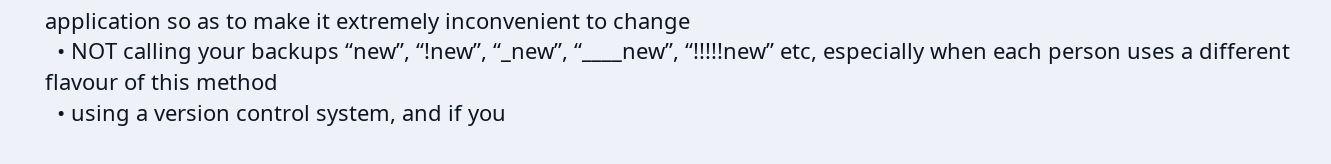application so as to make it extremely inconvenient to change
  • NOT calling your backups “new”, “!new”, “_new”, “____new”, “!!!!!new” etc, especially when each person uses a different flavour of this method
  • using a version control system, and if you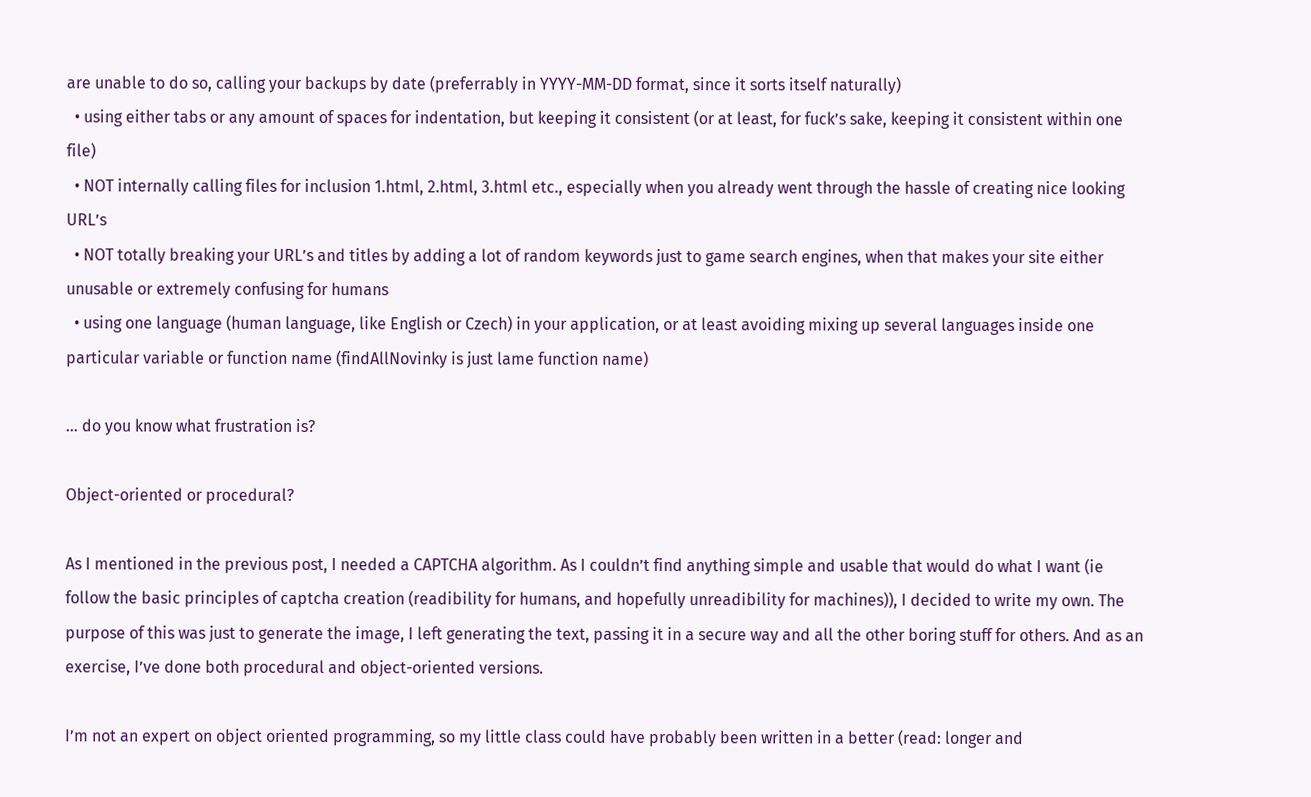are unable to do so, calling your backups by date (preferrably in YYYY-MM-DD format, since it sorts itself naturally)
  • using either tabs or any amount of spaces for indentation, but keeping it consistent (or at least, for fuck’s sake, keeping it consistent within one file)
  • NOT internally calling files for inclusion 1.html, 2.html, 3.html etc., especially when you already went through the hassle of creating nice looking URL’s
  • NOT totally breaking your URL’s and titles by adding a lot of random keywords just to game search engines, when that makes your site either unusable or extremely confusing for humans
  • using one language (human language, like English or Czech) in your application, or at least avoiding mixing up several languages inside one particular variable or function name (findAllNovinky is just lame function name)

… do you know what frustration is?

Object-oriented or procedural?

As I mentioned in the previous post, I needed a CAPTCHA algorithm. As I couldn’t find anything simple and usable that would do what I want (ie follow the basic principles of captcha creation (readibility for humans, and hopefully unreadibility for machines)), I decided to write my own. The purpose of this was just to generate the image, I left generating the text, passing it in a secure way and all the other boring stuff for others. And as an exercise, I’ve done both procedural and object-oriented versions.

I’m not an expert on object oriented programming, so my little class could have probably been written in a better (read: longer and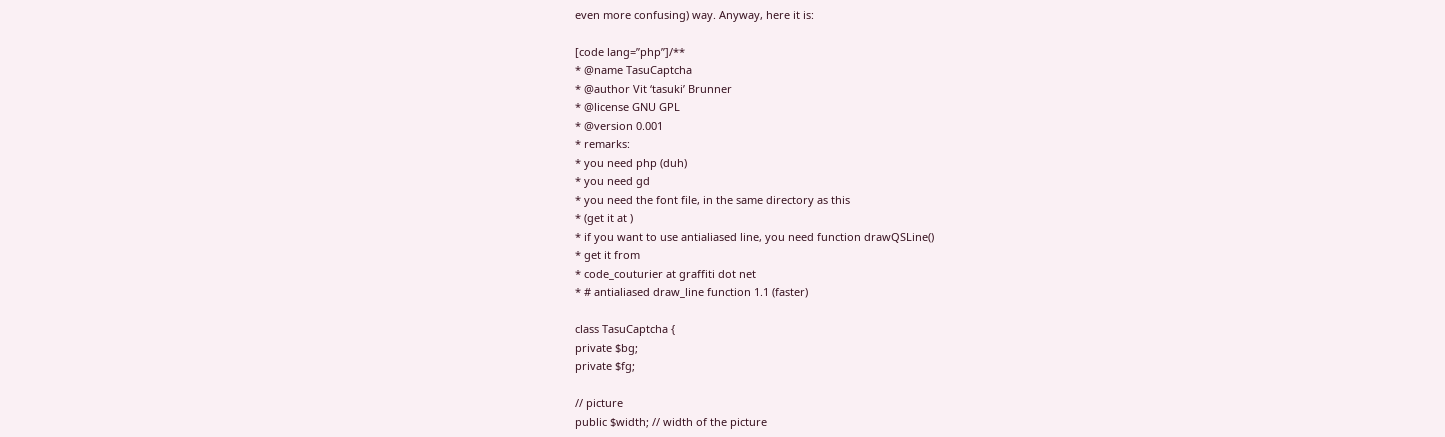even more confusing) way. Anyway, here it is:

[code lang=”php”]/**
* @name TasuCaptcha
* @author Vit ‘tasuki’ Brunner
* @license GNU GPL
* @version 0.001
* remarks:
* you need php (duh)
* you need gd
* you need the font file, in the same directory as this
* (get it at )
* if you want to use antialiased line, you need function drawQSLine()
* get it from
* code_couturier at graffiti dot net
* # antialiased draw_line function 1.1 (faster)

class TasuCaptcha {
private $bg;
private $fg;

// picture
public $width; // width of the picture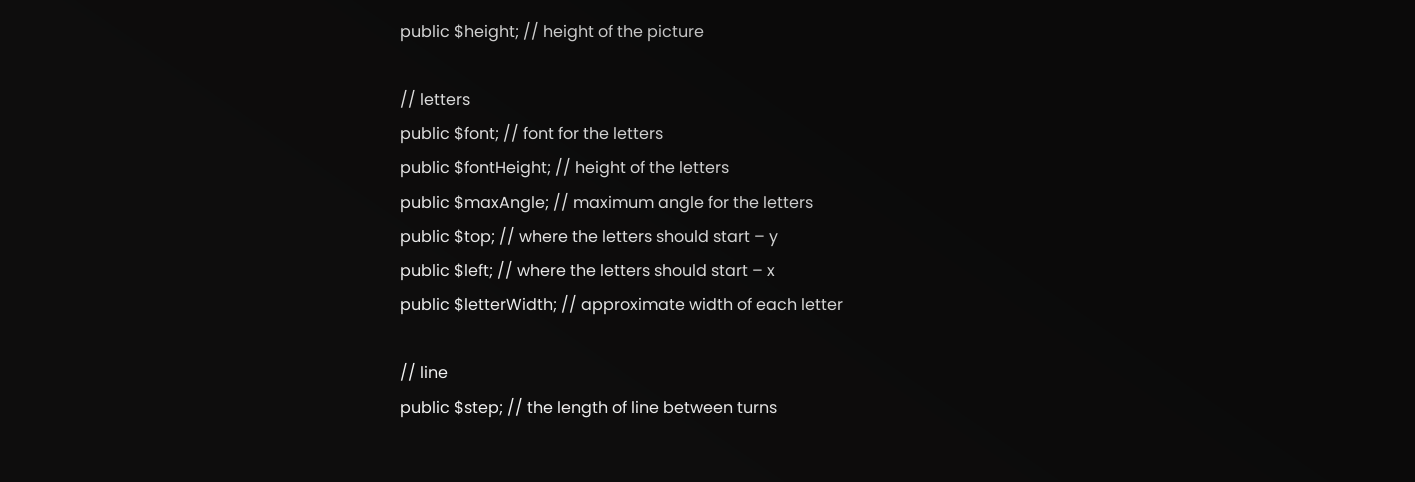public $height; // height of the picture

// letters
public $font; // font for the letters
public $fontHeight; // height of the letters
public $maxAngle; // maximum angle for the letters
public $top; // where the letters should start – y
public $left; // where the letters should start – x
public $letterWidth; // approximate width of each letter

// line
public $step; // the length of line between turns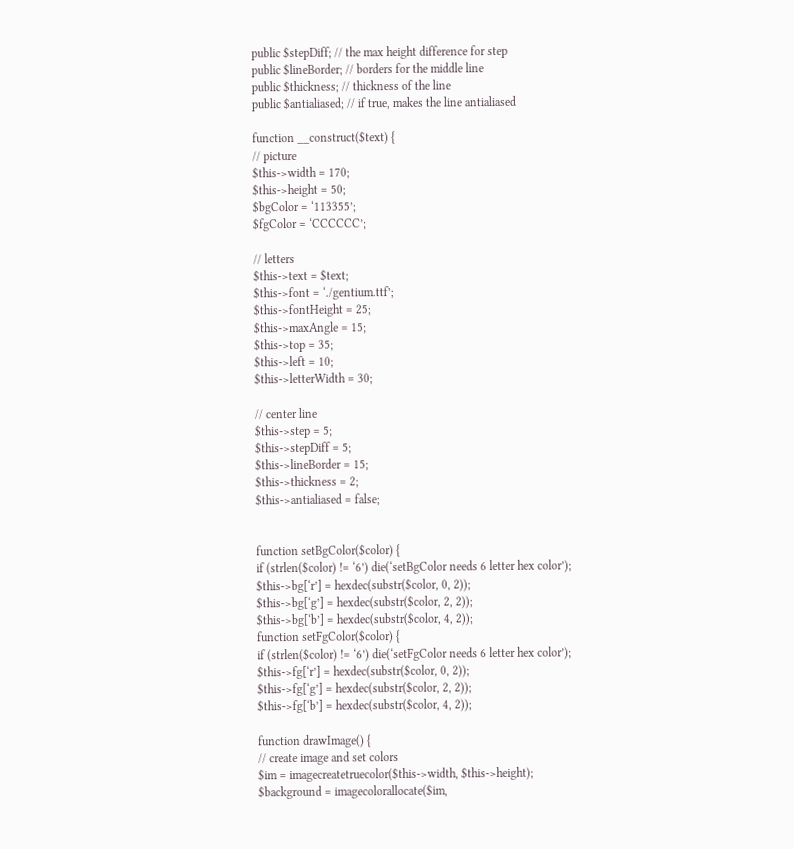public $stepDiff; // the max height difference for step
public $lineBorder; // borders for the middle line
public $thickness; // thickness of the line
public $antialiased; // if true, makes the line antialiased

function __construct($text) {
// picture
$this->width = 170;
$this->height = 50;
$bgColor = ‘113355’;
$fgColor = ‘CCCCCC’;

// letters
$this->text = $text;
$this->font = ‘./gentium.ttf’;
$this->fontHeight = 25;
$this->maxAngle = 15;
$this->top = 35;
$this->left = 10;
$this->letterWidth = 30;

// center line
$this->step = 5;
$this->stepDiff = 5;
$this->lineBorder = 15;
$this->thickness = 2;
$this->antialiased = false;


function setBgColor($color) {
if (strlen($color) != ‘6’) die(‘setBgColor needs 6 letter hex color’);
$this->bg[‘r’] = hexdec(substr($color, 0, 2));
$this->bg[‘g’] = hexdec(substr($color, 2, 2));
$this->bg[‘b’] = hexdec(substr($color, 4, 2));
function setFgColor($color) {
if (strlen($color) != ‘6’) die(‘setFgColor needs 6 letter hex color’);
$this->fg[‘r’] = hexdec(substr($color, 0, 2));
$this->fg[‘g’] = hexdec(substr($color, 2, 2));
$this->fg[‘b’] = hexdec(substr($color, 4, 2));

function drawImage() {
// create image and set colors
$im = imagecreatetruecolor($this->width, $this->height);
$background = imagecolorallocate($im,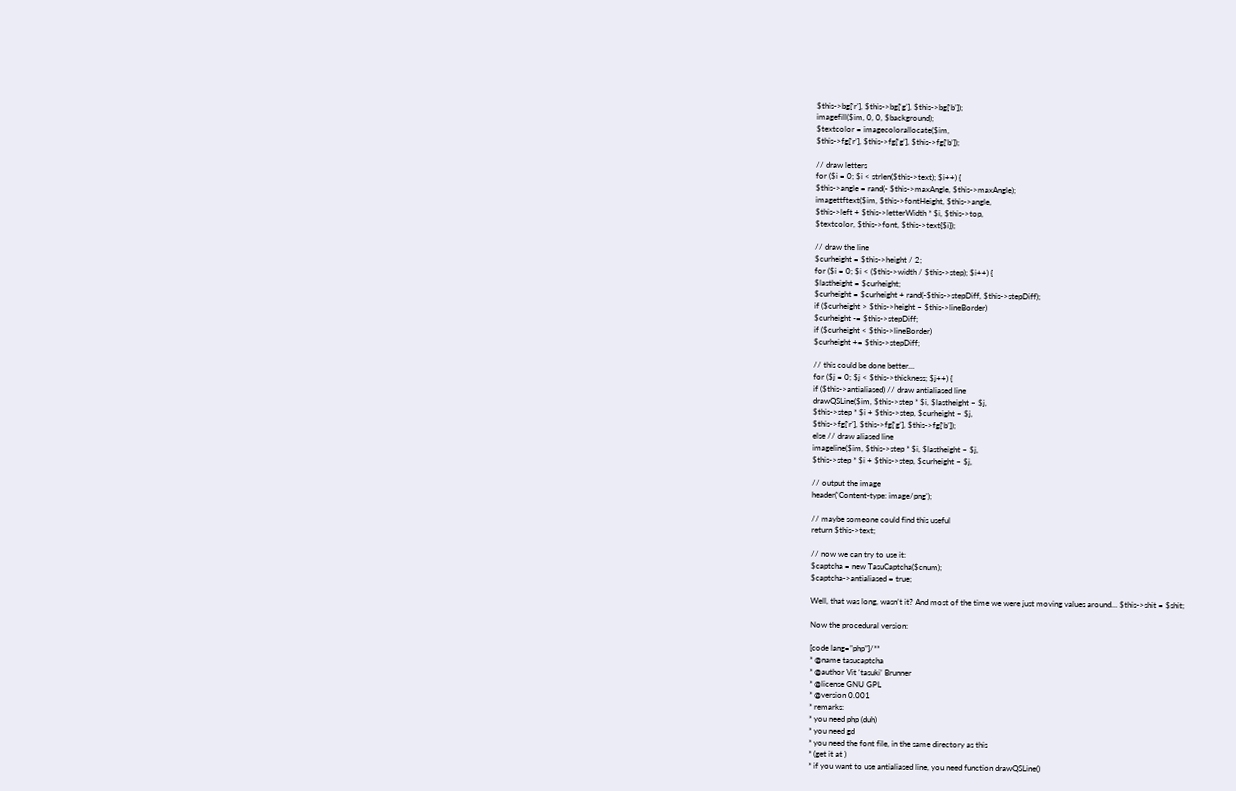$this->bg[‘r’], $this->bg[‘g’], $this->bg[‘b’]);
imagefill($im, 0, 0, $background);
$textcolor = imagecolorallocate($im,
$this->fg[‘r’], $this->fg[‘g’], $this->fg[‘b’]);

// draw letters
for ($i = 0; $i < strlen($this->text); $i++) {
$this->angle = rand(- $this->maxAngle, $this->maxAngle);
imagettftext($im, $this->fontHeight, $this->angle,
$this->left + $this->letterWidth * $i, $this->top,
$textcolor, $this->font, $this->text{$i});

// draw the line
$curheight = $this->height / 2;
for ($i = 0; $i < ($this->width / $this->step); $i++) {
$lastheight = $curheight;
$curheight = $curheight + rand(-$this->stepDiff, $this->stepDiff);
if ($curheight > $this->height – $this->lineBorder)
$curheight -= $this->stepDiff;
if ($curheight < $this->lineBorder)
$curheight += $this->stepDiff;

// this could be done better…
for ($j = 0; $j < $this->thickness; $j++) {
if ($this->antialiased) // draw antialiased line
drawQSLine($im, $this->step * $i, $lastheight – $j,
$this->step * $i + $this->step, $curheight – $j,
$this->fg[‘r’], $this->fg[‘g’], $this->fg[‘b’]);
else // draw aliased line
imageline($im, $this->step * $i, $lastheight – $j,
$this->step * $i + $this->step, $curheight – $j,

// output the image
header(‘Content-type: image/png’);

// maybe someone could find this useful
return $this->text;

// now we can try to use it:
$captcha = new TasuCaptcha($cnum);
$captcha->antialiased = true;

Well, that was long, wasn’t it? And most of the time we were just moving values around… $this->shit = $shit;

Now the procedural version:

[code lang=”php”]/**
* @name tasucaptcha
* @author Vit ‘tasuki’ Brunner
* @license GNU GPL
* @version 0.001
* remarks:
* you need php (duh)
* you need gd
* you need the font file, in the same directory as this
* (get it at )
* if you want to use antialiased line, you need function drawQSLine()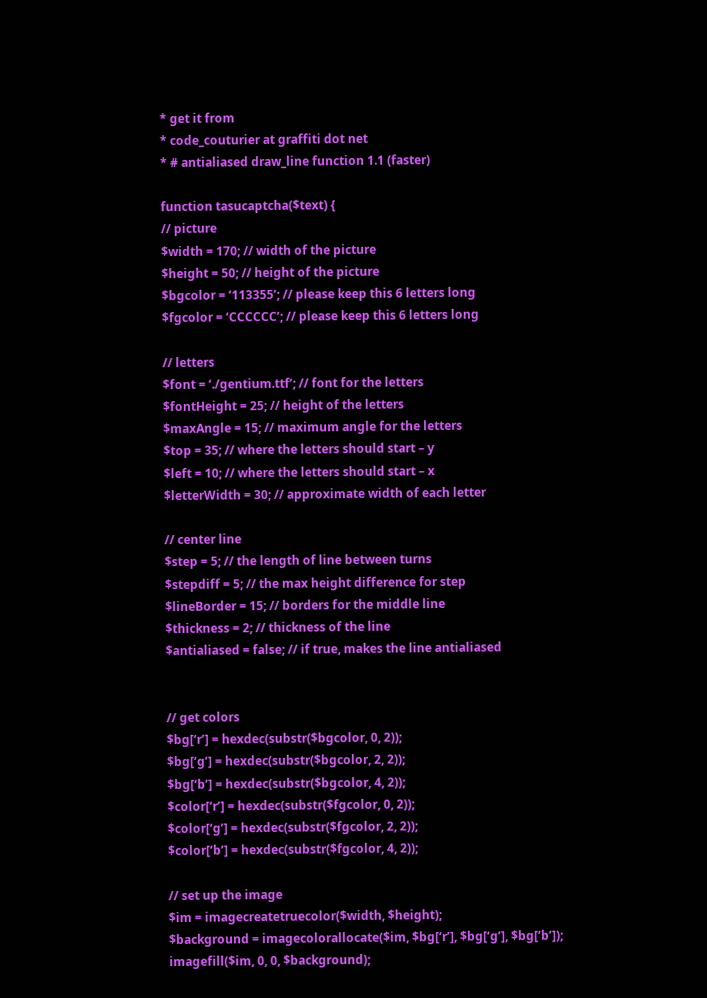* get it from
* code_couturier at graffiti dot net
* # antialiased draw_line function 1.1 (faster)

function tasucaptcha($text) {
// picture
$width = 170; // width of the picture
$height = 50; // height of the picture
$bgcolor = ‘113355’; // please keep this 6 letters long
$fgcolor = ‘CCCCCC’; // please keep this 6 letters long

// letters
$font = ‘./gentium.ttf’; // font for the letters
$fontHeight = 25; // height of the letters
$maxAngle = 15; // maximum angle for the letters
$top = 35; // where the letters should start – y
$left = 10; // where the letters should start – x
$letterWidth = 30; // approximate width of each letter

// center line
$step = 5; // the length of line between turns
$stepdiff = 5; // the max height difference for step
$lineBorder = 15; // borders for the middle line
$thickness = 2; // thickness of the line
$antialiased = false; // if true, makes the line antialiased


// get colors
$bg[‘r’] = hexdec(substr($bgcolor, 0, 2));
$bg[‘g’] = hexdec(substr($bgcolor, 2, 2));
$bg[‘b’] = hexdec(substr($bgcolor, 4, 2));
$color[‘r’] = hexdec(substr($fgcolor, 0, 2));
$color[‘g’] = hexdec(substr($fgcolor, 2, 2));
$color[‘b’] = hexdec(substr($fgcolor, 4, 2));

// set up the image
$im = imagecreatetruecolor($width, $height);
$background = imagecolorallocate($im, $bg[‘r’], $bg[‘g’], $bg[‘b’]);
imagefill($im, 0, 0, $background);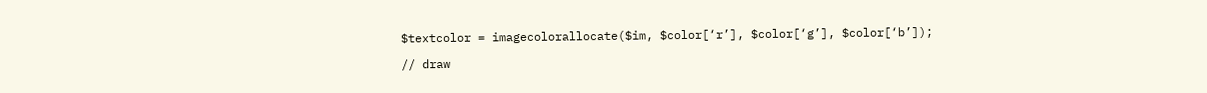$textcolor = imagecolorallocate($im, $color[‘r’], $color[‘g’], $color[‘b’]);

// draw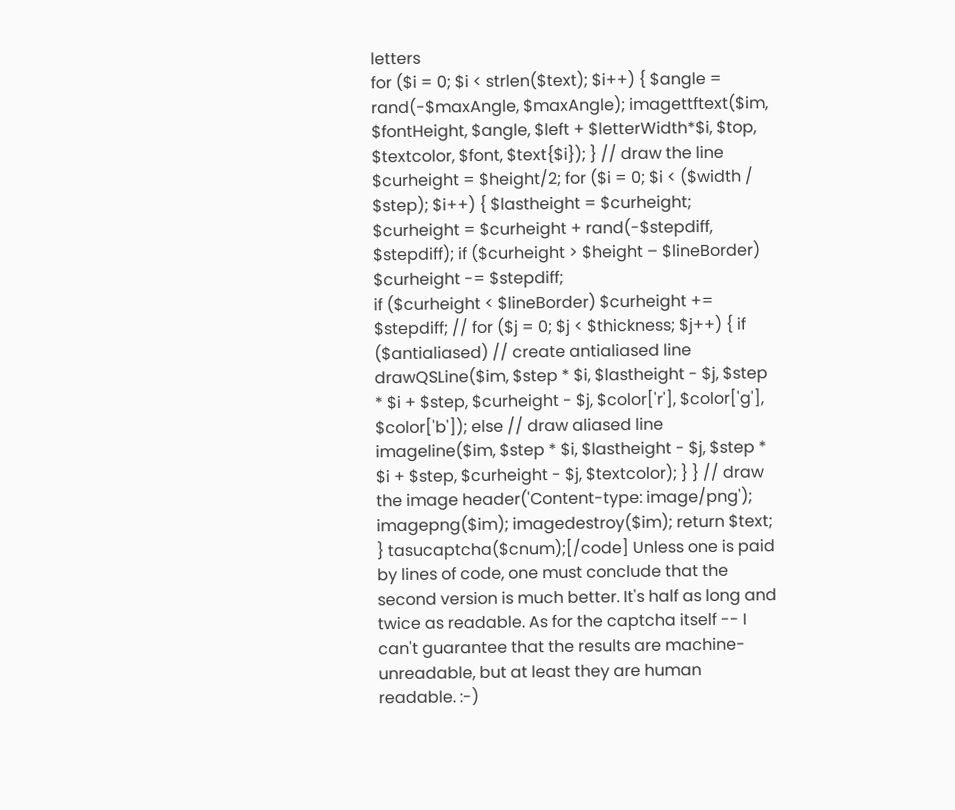letters
for ($i = 0; $i < strlen($text); $i++) { $angle = rand(-$maxAngle, $maxAngle); imagettftext($im, $fontHeight, $angle, $left + $letterWidth*$i, $top, $textcolor, $font, $text{$i}); } // draw the line $curheight = $height/2; for ($i = 0; $i < ($width / $step); $i++) { $lastheight = $curheight; $curheight = $curheight + rand(-$stepdiff, $stepdiff); if ($curheight > $height – $lineBorder) $curheight -= $stepdiff;
if ($curheight < $lineBorder) $curheight += $stepdiff; // for ($j = 0; $j < $thickness; $j++) { if ($antialiased) // create antialiased line drawQSLine($im, $step * $i, $lastheight - $j, $step * $i + $step, $curheight - $j, $color['r'], $color['g'], $color['b']); else // draw aliased line imageline($im, $step * $i, $lastheight - $j, $step * $i + $step, $curheight - $j, $textcolor); } } // draw the image header('Content-type: image/png'); imagepng($im); imagedestroy($im); return $text; } tasucaptcha($cnum);[/code] Unless one is paid by lines of code, one must conclude that the second version is much better. It's half as long and twice as readable. As for the captcha itself -- I can't guarantee that the results are machine-unreadable, but at least they are human readable. :-)